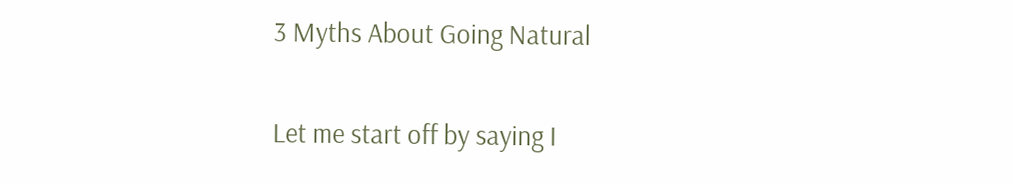3 Myths About Going Natural

Let me start off by saying I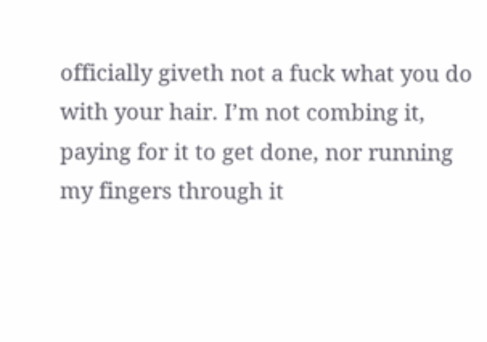officially giveth not a fuck what you do with your hair. I’m not combing it, paying for it to get done, nor running my fingers through it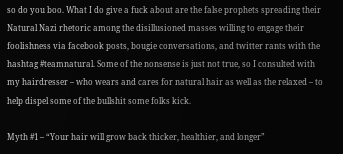so do you boo. What I do give a fuck about are the false prophets spreading their Natural Nazi rhetoric among the disillusioned masses willing to engage their foolishness via facebook posts, bougie conversations, and twitter rants with the hashtag #teamnatural. Some of the nonsense is just not true, so I consulted with my hairdresser – who wears and cares for natural hair as well as the relaxed – to help dispel some of the bullshit some folks kick.

Myth #1 – “Your hair will grow back thicker, healthier, and longer”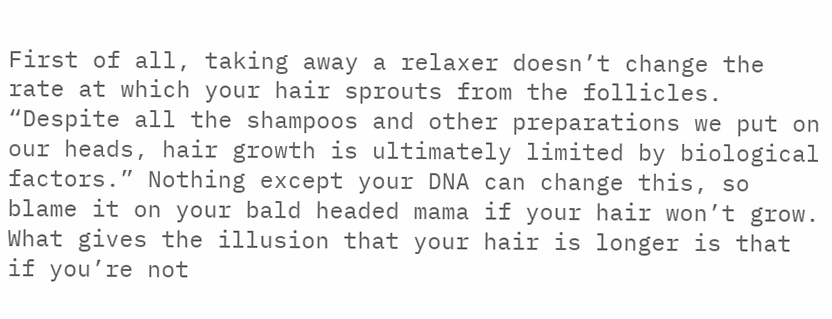First of all, taking away a relaxer doesn’t change the rate at which your hair sprouts from the follicles. “Despite all the shampoos and other preparations we put on our heads, hair growth is ultimately limited by biological factors.” Nothing except your DNA can change this, so blame it on your bald headed mama if your hair won’t grow. What gives the illusion that your hair is longer is that if you’re not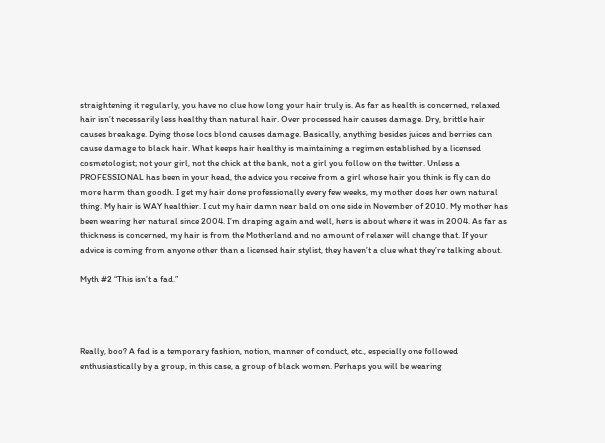straightening it regularly, you have no clue how long your hair truly is. As far as health is concerned, relaxed hair isn’t necessarily less healthy than natural hair. Over processed hair causes damage. Dry, brittle hair causes breakage. Dying those locs blond causes damage. Basically, anything besides juices and berries can cause damage to black hair. What keeps hair healthy is maintaining a regimen established by a licensed cosmetologist; not your girl, not the chick at the bank, not a girl you follow on the twitter. Unless a PROFESSIONAL has been in your head, the advice you receive from a girl whose hair you think is fly can do more harm than goodh. I get my hair done professionally every few weeks, my mother does her own natural thing. My hair is WAY healthier. I cut my hair damn near bald on one side in November of 2010. My mother has been wearing her natural since 2004. I’m draping again and well, hers is about where it was in 2004. As far as thickness is concerned, my hair is from the Motherland and no amount of relaxer will change that. If your advice is coming from anyone other than a licensed hair stylist, they haven’t a clue what they’re talking about.

Myth #2 “This isn’t a fad.”




Really, boo? A fad is a temporary fashion, notion, manner of conduct, etc., especially one followed enthusiastically by a group, in this case, a group of black women. Perhaps you will be wearing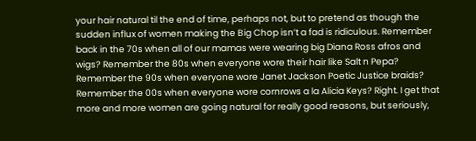your hair natural til the end of time, perhaps not, but to pretend as though the sudden influx of women making the Big Chop isn’t a fad is ridiculous. Remember back in the 70s when all of our mamas were wearing big Diana Ross afros and wigs? Remember the 80s when everyone wore their hair like Salt n Pepa? Remember the 90s when everyone wore Janet Jackson Poetic Justice braids? Remember the 00s when everyone wore cornrows a la Alicia Keys? Right. I get that more and more women are going natural for really good reasons, but seriously,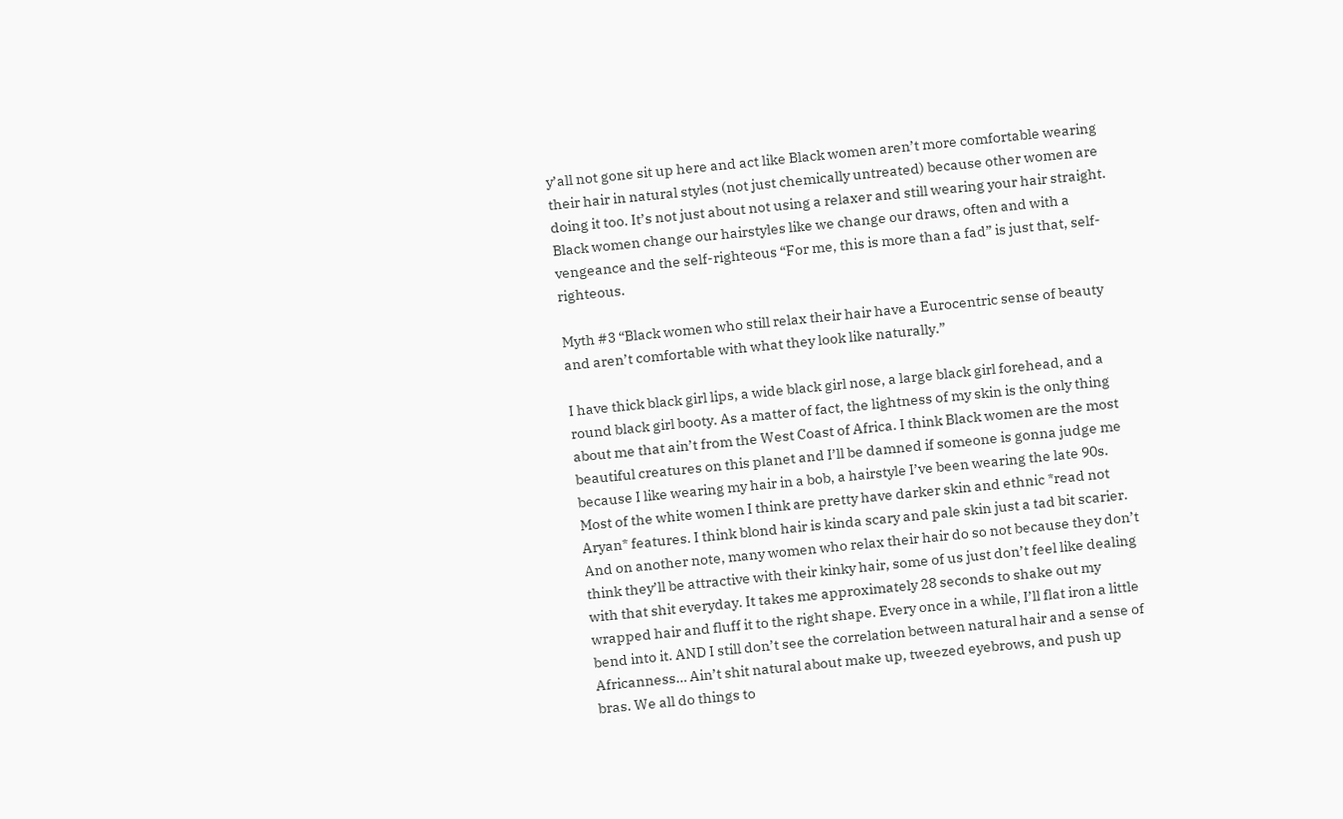y’all not gone sit up here and act like Black women aren’t more comfortable wearing their hair in natural styles (not just chemically untreated) because other women are doing it too. It’s not just about not using a relaxer and still wearing your hair straight. Black women change our hairstyles like we change our draws, often and with a vengeance and the self-righteous “For me, this is more than a fad” is just that, self-righteous.

Myth #3 “Black women who still relax their hair have a Eurocentric sense of beauty and aren’t comfortable with what they look like naturally.”

I have thick black girl lips, a wide black girl nose, a large black girl forehead, and a round black girl booty. As a matter of fact, the lightness of my skin is the only thing about me that ain’t from the West Coast of Africa. I think Black women are the most beautiful creatures on this planet and I’ll be damned if someone is gonna judge me because I like wearing my hair in a bob, a hairstyle I’ve been wearing the late 90s. Most of the white women I think are pretty have darker skin and ethnic *read not Aryan* features. I think blond hair is kinda scary and pale skin just a tad bit scarier. And on another note, many women who relax their hair do so not because they don’t think they’ll be attractive with their kinky hair, some of us just don’t feel like dealing with that shit everyday. It takes me approximately 28 seconds to shake out my wrapped hair and fluff it to the right shape. Every once in a while, I’ll flat iron a little bend into it. AND I still don’t see the correlation between natural hair and a sense of Africanness… Ain’t shit natural about make up, tweezed eyebrows, and push up bras. We all do things to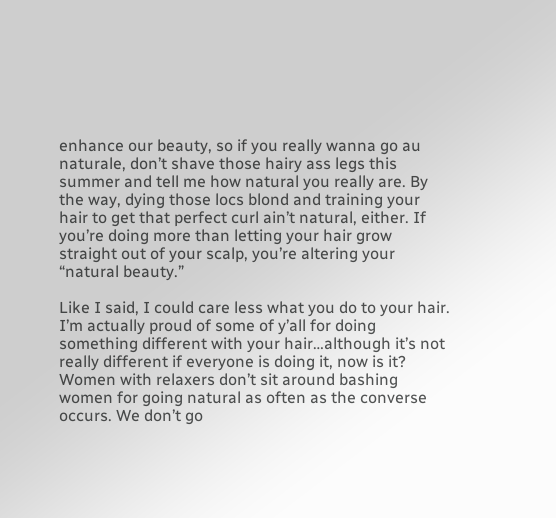enhance our beauty, so if you really wanna go au naturale, don’t shave those hairy ass legs this summer and tell me how natural you really are. By the way, dying those locs blond and training your hair to get that perfect curl ain’t natural, either. If you’re doing more than letting your hair grow straight out of your scalp, you’re altering your “natural beauty.”

Like I said, I could care less what you do to your hair. I’m actually proud of some of y’all for doing something different with your hair…although it’s not really different if everyone is doing it, now is it? Women with relaxers don’t sit around bashing women for going natural as often as the converse occurs. We don’t go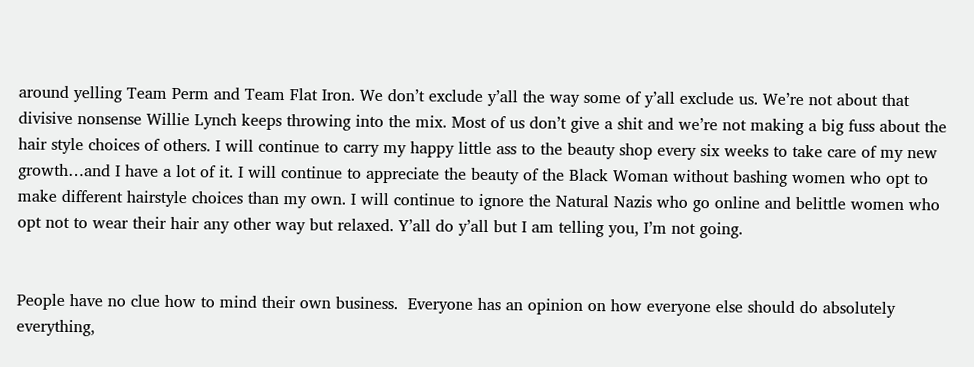around yelling Team Perm and Team Flat Iron. We don’t exclude y’all the way some of y’all exclude us. We’re not about that divisive nonsense Willie Lynch keeps throwing into the mix. Most of us don’t give a shit and we’re not making a big fuss about the hair style choices of others. I will continue to carry my happy little ass to the beauty shop every six weeks to take care of my new growth…and I have a lot of it. I will continue to appreciate the beauty of the Black Woman without bashing women who opt to make different hairstyle choices than my own. I will continue to ignore the Natural Nazis who go online and belittle women who opt not to wear their hair any other way but relaxed. Y’all do y’all but I am telling you, I’m not going.


People have no clue how to mind their own business.  Everyone has an opinion on how everyone else should do absolutely everything,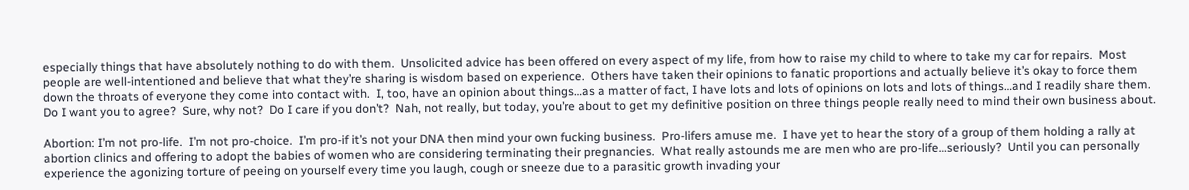especially things that have absolutely nothing to do with them.  Unsolicited advice has been offered on every aspect of my life, from how to raise my child to where to take my car for repairs.  Most people are well-intentioned and believe that what they’re sharing is wisdom based on experience.  Others have taken their opinions to fanatic proportions and actually believe it’s okay to force them down the throats of everyone they come into contact with.  I, too, have an opinion about things…as a matter of fact, I have lots and lots of opinions on lots and lots of things…and I readily share them.  Do I want you to agree?  Sure, why not?  Do I care if you don’t?  Nah, not really, but today, you’re about to get my definitive position on three things people really need to mind their own business about.

Abortion: I’m not pro-life.  I’m not pro-choice.  I’m pro-if it’s not your DNA then mind your own fucking business.  Pro-lifers amuse me.  I have yet to hear the story of a group of them holding a rally at abortion clinics and offering to adopt the babies of women who are considering terminating their pregnancies.  What really astounds me are men who are pro-life…seriously?  Until you can personally experience the agonizing torture of peeing on yourself every time you laugh, cough or sneeze due to a parasitic growth invading your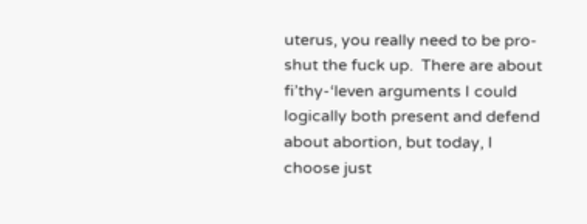uterus, you really need to be pro-shut the fuck up.  There are about fi’thy-‘leven arguments I could logically both present and defend about abortion, but today, I choose just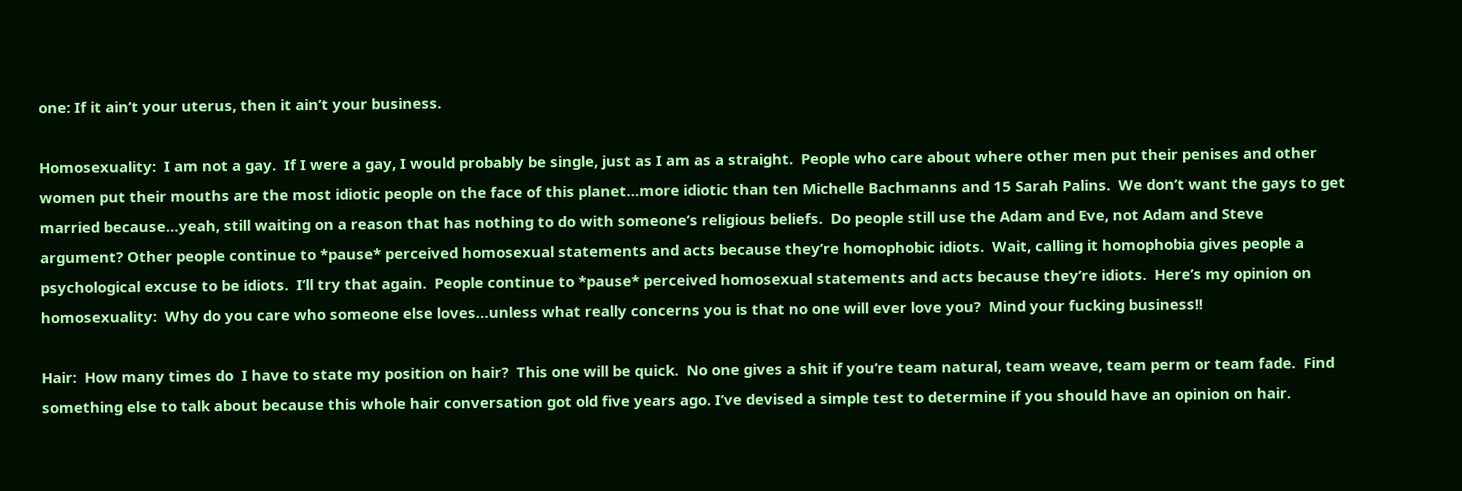one: If it ain’t your uterus, then it ain’t your business.

Homosexuality:  I am not a gay.  If I were a gay, I would probably be single, just as I am as a straight.  People who care about where other men put their penises and other women put their mouths are the most idiotic people on the face of this planet…more idiotic than ten Michelle Bachmanns and 15 Sarah Palins.  We don’t want the gays to get married because…yeah, still waiting on a reason that has nothing to do with someone’s religious beliefs.  Do people still use the Adam and Eve, not Adam and Steve argument? Other people continue to *pause* perceived homosexual statements and acts because they’re homophobic idiots.  Wait, calling it homophobia gives people a psychological excuse to be idiots.  I’ll try that again.  People continue to *pause* perceived homosexual statements and acts because they’re idiots.  Here’s my opinion on homosexuality:  Why do you care who someone else loves…unless what really concerns you is that no one will ever love you?  Mind your fucking business!!

Hair:  How many times do  I have to state my position on hair?  This one will be quick.  No one gives a shit if you’re team natural, team weave, team perm or team fade.  Find something else to talk about because this whole hair conversation got old five years ago. I’ve devised a simple test to determine if you should have an opinion on hair.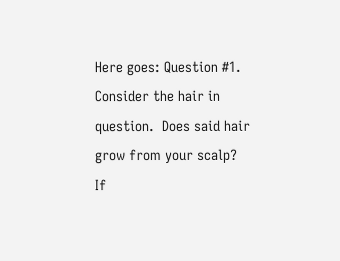Here goes: Question #1. Consider the hair in question.  Does said hair grow from your scalp?  If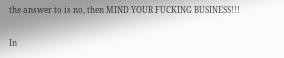the answer to is no, then MIND YOUR FUCKING BUSINESS!!!

In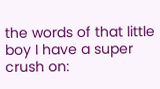the words of that little boy I have a super crush on: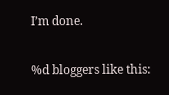I’m done.

%d bloggers like this: